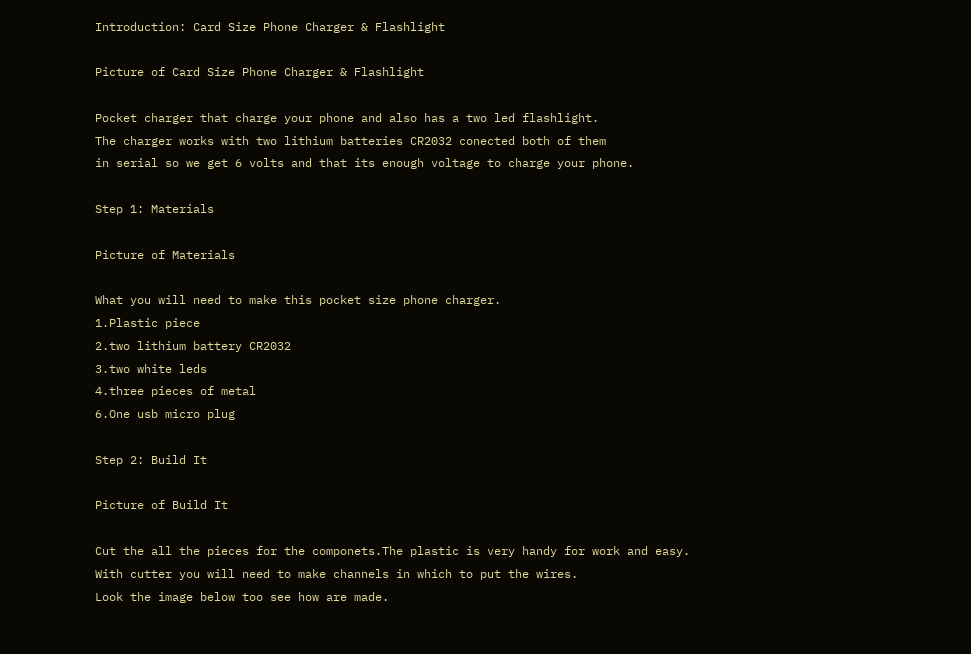Introduction: Card Size Phone Charger & Flashlight

Picture of Card Size Phone Charger & Flashlight

Pocket charger that charge your phone and also has a two led flashlight.
The charger works with two lithium batteries CR2032 conected both of them
in serial so we get 6 volts and that its enough voltage to charge your phone.

Step 1: Materials

Picture of Materials

What you will need to make this pocket size phone charger.
1.Plastic piece
2.two lithium battery CR2032
3.two white leds
4.three pieces of metal
6.One usb micro plug

Step 2: Build It

Picture of Build It

Cut the all the pieces for the componets.The plastic is very handy for work and easy.
With cutter you will need to make channels in which to put the wires.
Look the image below too see how are made.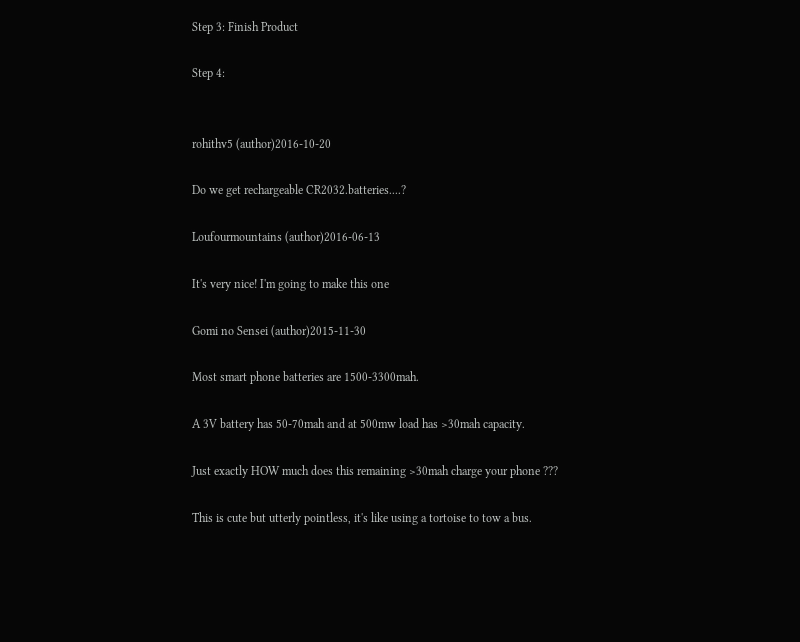Step 3: Finish Product

Step 4:


rohithv5 (author)2016-10-20

Do we get rechargeable CR2032.batteries....?

Loufourmountains (author)2016-06-13

It's very nice! I'm going to make this one

Gomi no Sensei (author)2015-11-30

Most smart phone batteries are 1500-3300mah.

A 3V battery has 50-70mah and at 500mw load has >30mah capacity.

Just exactly HOW much does this remaining >30mah charge your phone ???

This is cute but utterly pointless, it's like using a tortoise to tow a bus.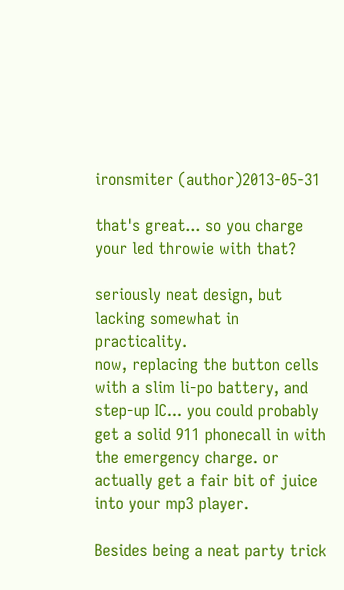ironsmiter (author)2013-05-31

that's great... so you charge your led throwie with that?

seriously neat design, but lacking somewhat in practicality.
now, replacing the button cells with a slim li-po battery, and step-up IC... you could probably get a solid 911 phonecall in with the emergency charge. or actually get a fair bit of juice into your mp3 player.

Besides being a neat party trick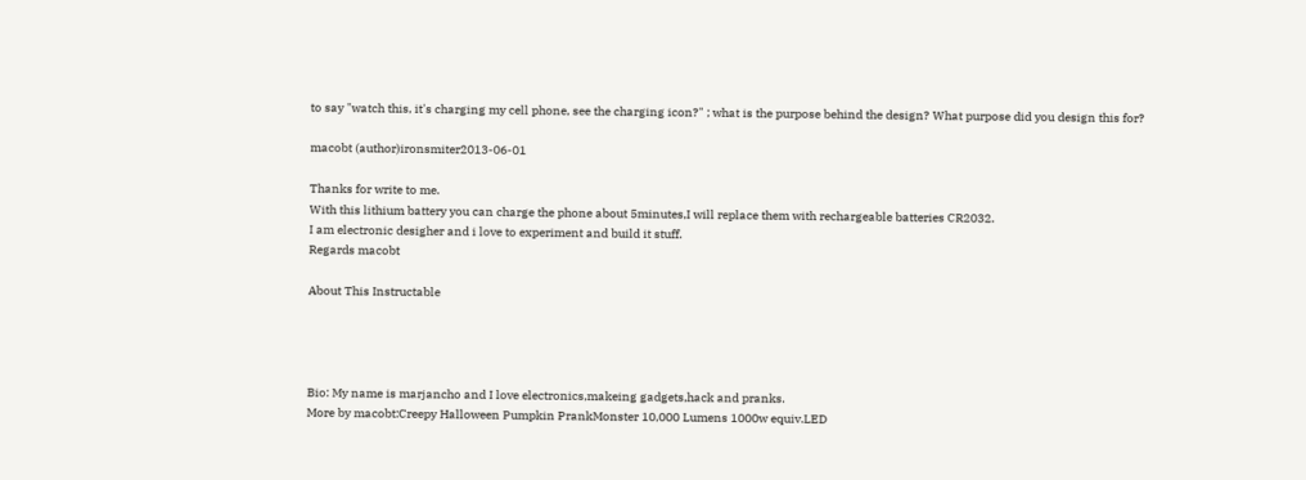to say "watch this, it's charging my cell phone, see the charging icon?" ; what is the purpose behind the design? What purpose did you design this for?

macobt (author)ironsmiter2013-06-01

Thanks for write to me.
With this lithium battery you can charge the phone about 5minutes,I will replace them with rechargeable batteries CR2032.
I am electronic desigher and i love to experiment and build it stuff.
Regards macobt

About This Instructable




Bio: My name is marjancho and I love electronics,makeing gadgets,hack and pranks.
More by macobt:Creepy Halloween Pumpkin PrankMonster 10,000 Lumens 1000w equiv.LED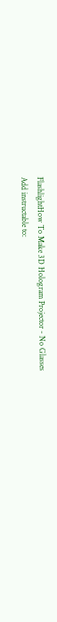FlashlightHow To Make 3D Hologram Projector - No Glasses
Add instructable to: